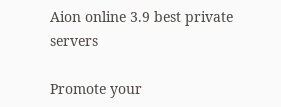Aion online 3.9 best private servers

Promote your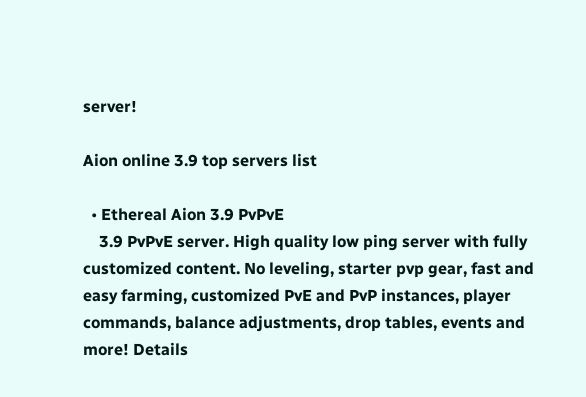server!

Aion online 3.9 top servers list

  • Ethereal Aion 3.9 PvPvE
    3.9 PvPvE server. High quality low ping server with fully customized content. No leveling, starter pvp gear, fast and easy farming, customized PvE and PvP instances, player commands, balance adjustments, drop tables, events and more! Details